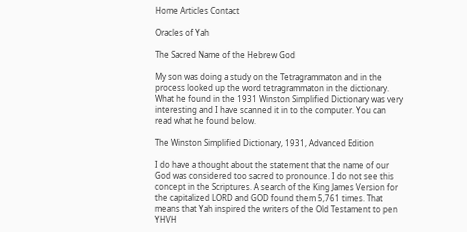Home Articles Contact

Oracles of Yah

The Sacred Name of the Hebrew God

My son was doing a study on the Tetragrammaton and in the process looked up the word tetragrammaton in the dictionary. What he found in the 1931 Winston Simplified Dictionary was very interesting and I have scanned it in to the computer. You can read what he found below.

The Winston Simplified Dictionary, 1931, Advanced Edition

I do have a thought about the statement that the name of our God was considered too sacred to pronounce. I do not see this concept in the Scriptures. A search of the King James Version for the capitalized LORD and GOD found them 5,761 times. That means that Yah inspired the writers of the Old Testament to pen YHVH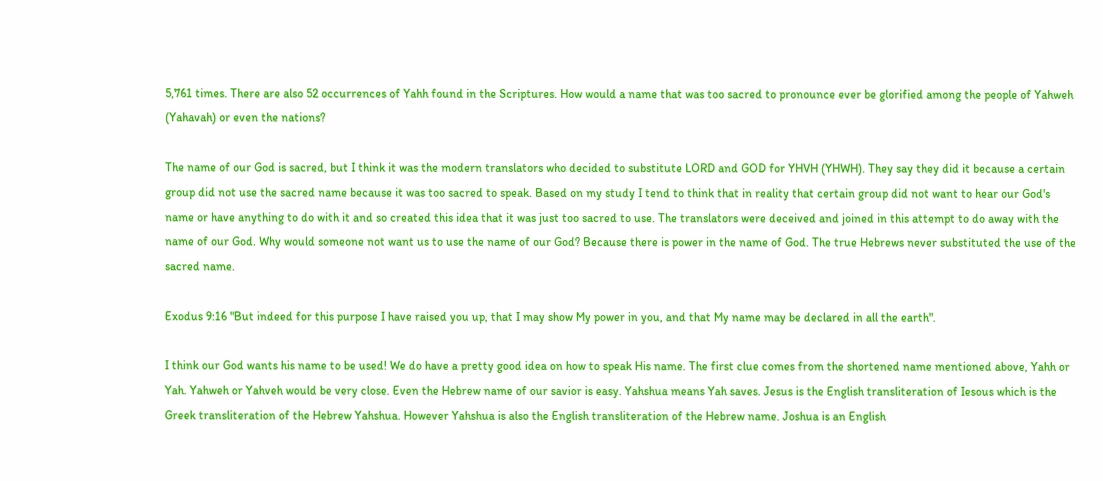5,761 times. There are also 52 occurrences of Yahh found in the Scriptures. How would a name that was too sacred to pronounce ever be glorified among the people of Yahweh (Yahavah) or even the nations?

The name of our God is sacred, but I think it was the modern translators who decided to substitute LORD and GOD for YHVH (YHWH). They say they did it because a certain group did not use the sacred name because it was too sacred to speak. Based on my study I tend to think that in reality that certain group did not want to hear our God's name or have anything to do with it and so created this idea that it was just too sacred to use. The translators were deceived and joined in this attempt to do away with the name of our God. Why would someone not want us to use the name of our God? Because there is power in the name of God. The true Hebrews never substituted the use of the sacred name.

Exodus 9:16 "But indeed for this purpose I have raised you up, that I may show My power in you, and that My name may be declared in all the earth".

I think our God wants his name to be used! We do have a pretty good idea on how to speak His name. The first clue comes from the shortened name mentioned above, Yahh or Yah. Yahweh or Yahveh would be very close. Even the Hebrew name of our savior is easy. Yahshua means Yah saves. Jesus is the English transliteration of Iesous which is the Greek transliteration of the Hebrew Yahshua. However Yahshua is also the English transliteration of the Hebrew name. Joshua is an English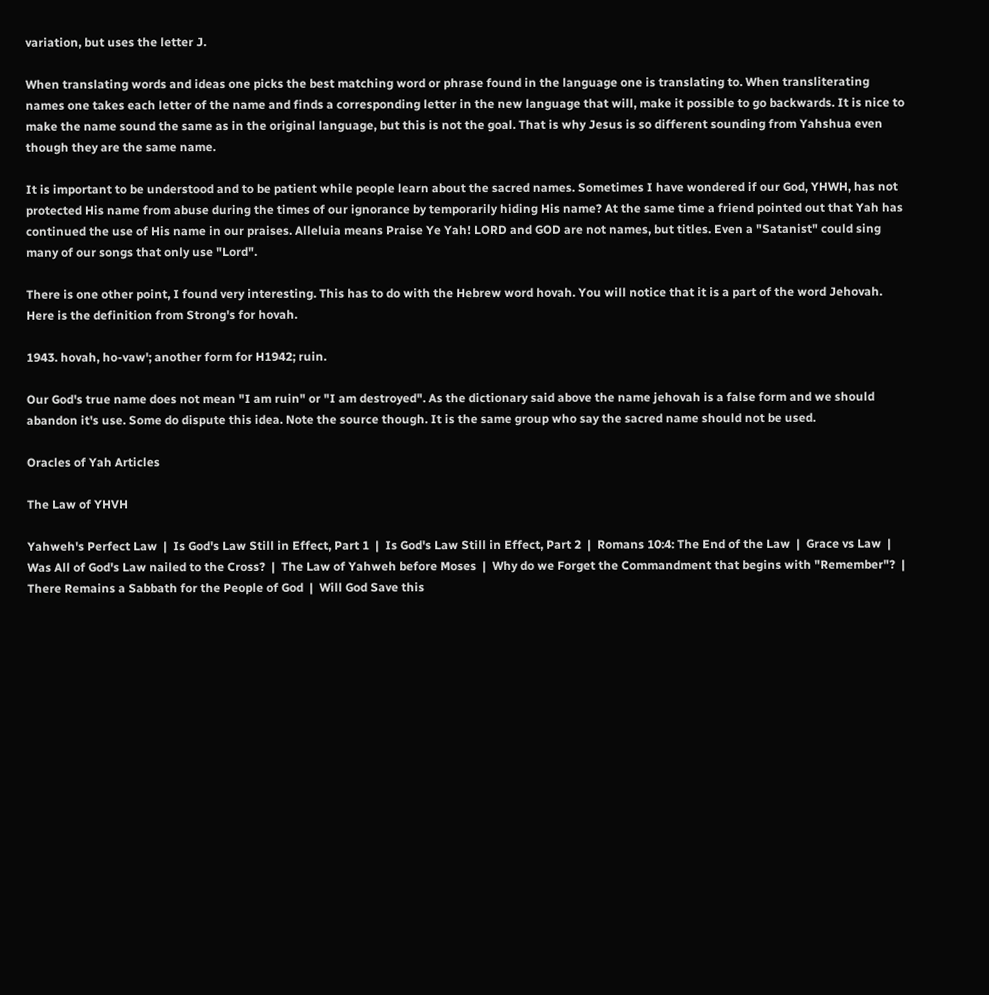variation, but uses the letter J.

When translating words and ideas one picks the best matching word or phrase found in the language one is translating to. When transliterating names one takes each letter of the name and finds a corresponding letter in the new language that will, make it possible to go backwards. It is nice to make the name sound the same as in the original language, but this is not the goal. That is why Jesus is so different sounding from Yahshua even though they are the same name.

It is important to be understood and to be patient while people learn about the sacred names. Sometimes I have wondered if our God, YHWH, has not protected His name from abuse during the times of our ignorance by temporarily hiding His name? At the same time a friend pointed out that Yah has continued the use of His name in our praises. Alleluia means Praise Ye Yah! LORD and GOD are not names, but titles. Even a "Satanist" could sing many of our songs that only use "Lord".

There is one other point, I found very interesting. This has to do with the Hebrew word hovah. You will notice that it is a part of the word Jehovah. Here is the definition from Strong's for hovah.

1943. hovah, ho-vaw'; another form for H1942; ruin.

Our God's true name does not mean "I am ruin" or "I am destroyed". As the dictionary said above the name jehovah is a false form and we should abandon it's use. Some do dispute this idea. Note the source though. It is the same group who say the sacred name should not be used.

Oracles of Yah Articles

The Law of YHVH

Yahweh's Perfect Law  |  Is God's Law Still in Effect, Part 1  |  Is God's Law Still in Effect, Part 2  |  Romans 10:4: The End of the Law  |  Grace vs Law  |  Was All of God's Law nailed to the Cross?  |  The Law of Yahweh before Moses  |  Why do we Forget the Commandment that begins with "Remember"?  |  There Remains a Sabbath for the People of God  |  Will God Save this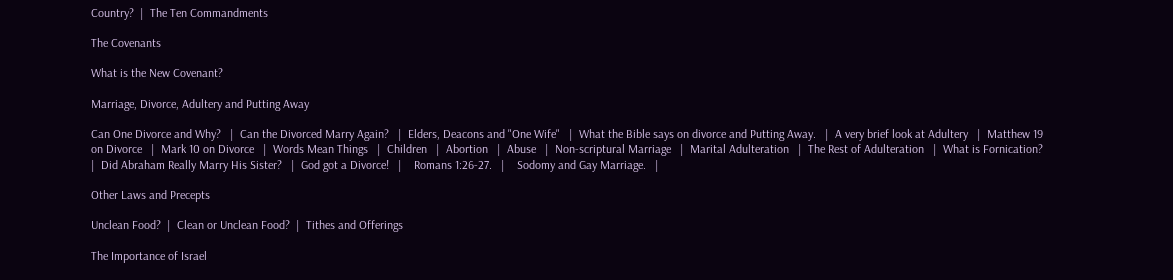Country?  |  The Ten Commandments

The Covenants

What is the New Covenant?

Marriage, Divorce, Adultery and Putting Away

Can One Divorce and Why?   |  Can the Divorced Marry Again?   |  Elders, Deacons and "One Wife"   |  What the Bible says on divorce and Putting Away.   |  A very brief look at Adultery   |  Matthew 19 on Divorce   |  Mark 10 on Divorce   |  Words Mean Things   |  Children   |  Abortion   |  Abuse   |  Non-scriptural Marriage   |  Marital Adulteration   |  The Rest of Adulteration   |  What is Fornication?   |  Did Abraham Really Marry His Sister?   |  God got a Divorce!   |    Romans 1:26-27.   |    Sodomy and Gay Marriage.   |

Other Laws and Precepts

Unclean Food?  |  Clean or Unclean Food?  |  Tithes and Offerings

The Importance of Israel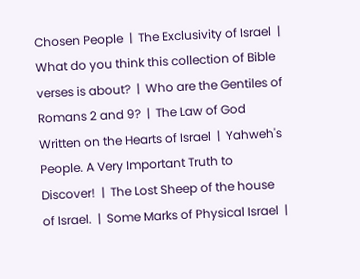Chosen People  |  The Exclusivity of Israel  |  What do you think this collection of Bible verses is about?  |  Who are the Gentiles of Romans 2 and 9?  |  The Law of God Written on the Hearts of Israel  |  Yahweh's People. A Very Important Truth to Discover!  |  The Lost Sheep of the house of Israel.  |  Some Marks of Physical Israel  |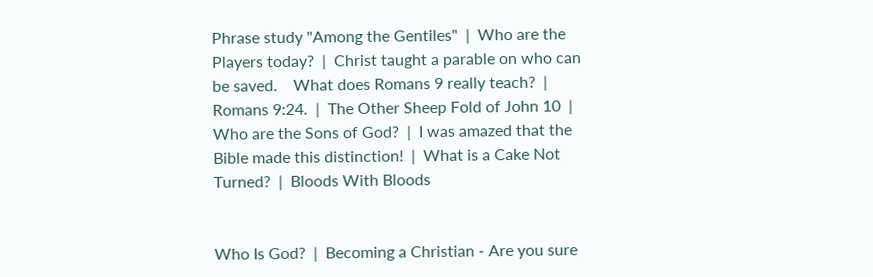Phrase study "Among the Gentiles"  |  Who are the Players today?  |  Christ taught a parable on who can be saved.    What does Romans 9 really teach?  |  Romans 9:24.  |  The Other Sheep Fold of John 10  |  Who are the Sons of God?  |  I was amazed that the Bible made this distinction!  |  What is a Cake Not Turned?  |  Bloods With Bloods


Who Is God?  |  Becoming a Christian - Are you sure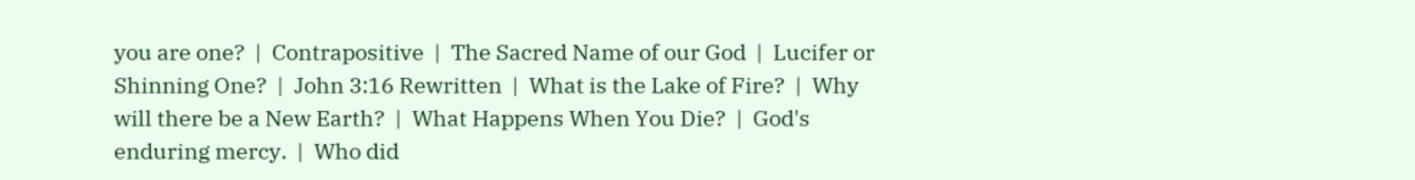you are one?  |  Contrapositive  |  The Sacred Name of our God  |  Lucifer or Shinning One?  |  John 3:16 Rewritten  |  What is the Lake of Fire?  |  Why will there be a New Earth?  |  What Happens When You Die?  |  God's enduring mercy.  |  Who did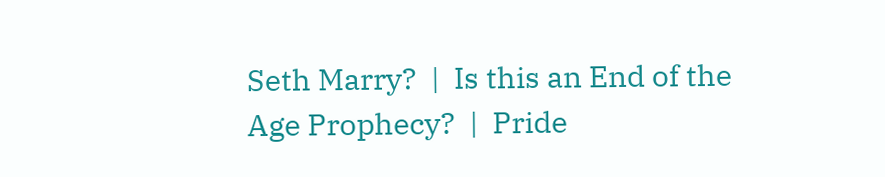Seth Marry?  |  Is this an End of the Age Prophecy?  |  Pride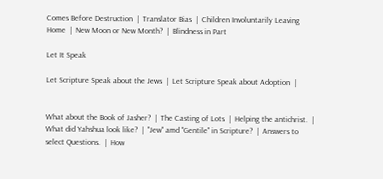Comes Before Destruction  |  Translator Bias  |  Children Involuntarily Leaving Home  |  New Moon or New Month?  |  Blindness in Part

Let It Speak

Let Scripture Speak about the Jews  |  Let Scripture Speak about Adoption  |


What about the Book of Jasher?  |  The Casting of Lots  |  Helping the antichrist.  |  What did Yahshua look like?  |  "Jew" amd "Gentile" in Scripture?  |  Answers to select Questions.  |  How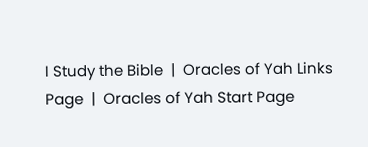I Study the Bible  |  Oracles of Yah Links Page  |  Oracles of Yah Start Page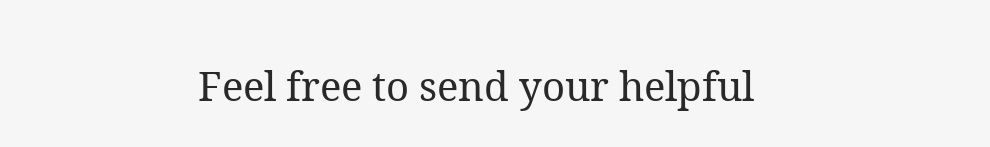Feel free to send your helpful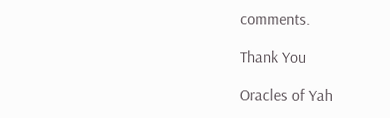comments.

Thank You

Oracles of Yah